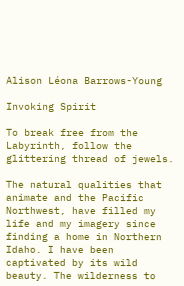Alison Léona Barrows-Young

Invoking Spirit

To break free from the Labyrinth, follow the glittering thread of jewels.

The natural qualities that animate and the Pacific Northwest, have filled my life and my imagery since finding a home in Northern Idaho. I have been captivated by its wild beauty. The wilderness to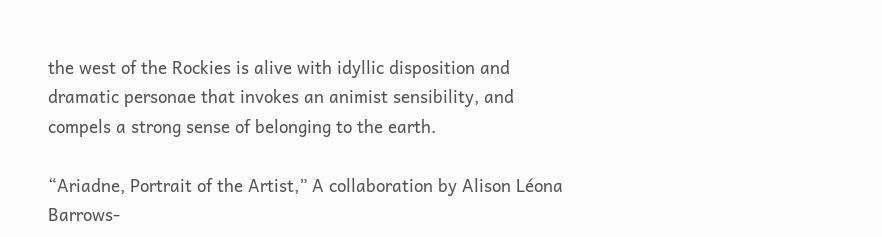the west of the Rockies is alive with idyllic disposition and dramatic personae that invokes an animist sensibility, and compels a strong sense of belonging to the earth.

“Ariadne, Portrait of the Artist,” A collaboration by Alison Léona Barrows-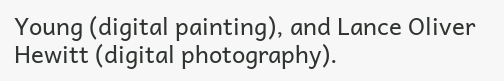Young (digital painting), and Lance Oliver Hewitt (digital photography).